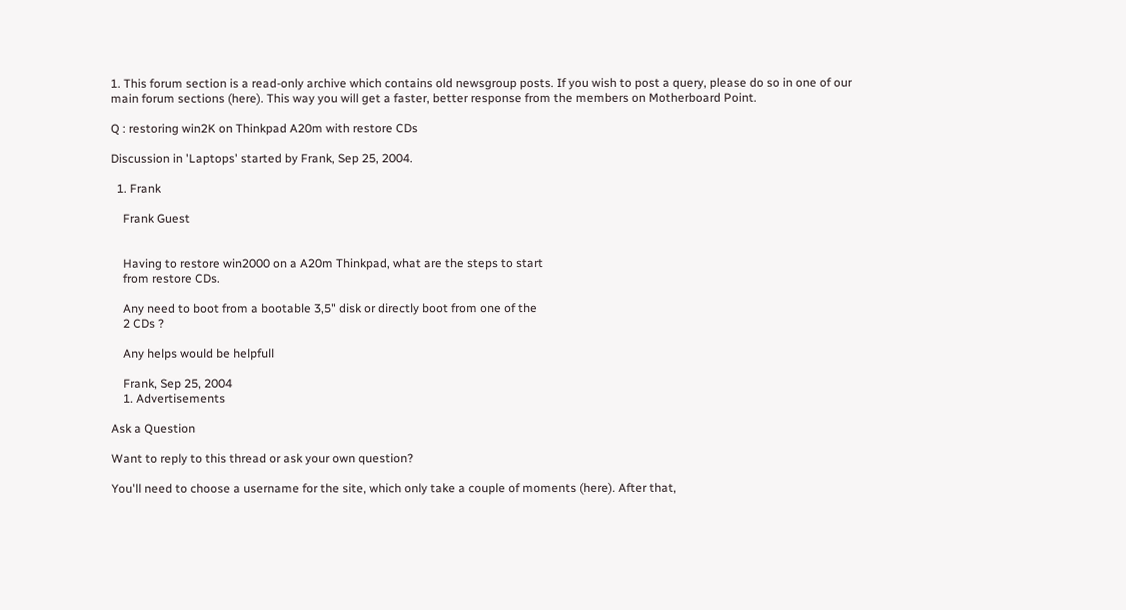1. This forum section is a read-only archive which contains old newsgroup posts. If you wish to post a query, please do so in one of our main forum sections (here). This way you will get a faster, better response from the members on Motherboard Point.

Q : restoring win2K on Thinkpad A20m with restore CDs

Discussion in 'Laptops' started by Frank, Sep 25, 2004.

  1. Frank

    Frank Guest


    Having to restore win2000 on a A20m Thinkpad, what are the steps to start
    from restore CDs.

    Any need to boot from a bootable 3,5" disk or directly boot from one of the
    2 CDs ?

    Any helps would be helpfull

    Frank, Sep 25, 2004
    1. Advertisements

Ask a Question

Want to reply to this thread or ask your own question?

You'll need to choose a username for the site, which only take a couple of moments (here). After that,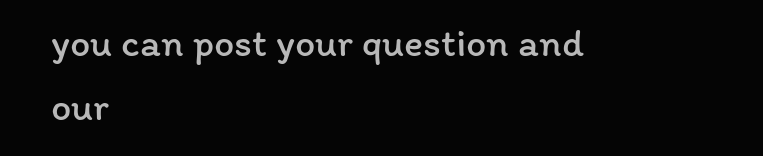you can post your question and our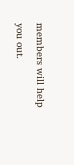members will help you out.